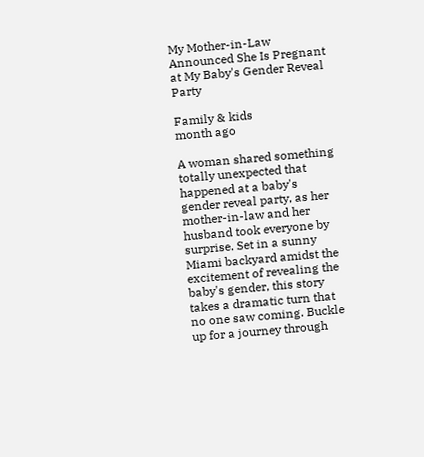My Mother-in-Law Announced She Is Pregnant at My Baby's Gender Reveal Party

Family & kids
month ago

A woman shared something totally unexpected that happened at a baby's gender reveal party, as her mother-in-law and her husband took everyone by surprise. Set in a sunny Miami backyard amidst the excitement of revealing the baby's gender, this story takes a dramatic turn that no one saw coming. Buckle up for a journey through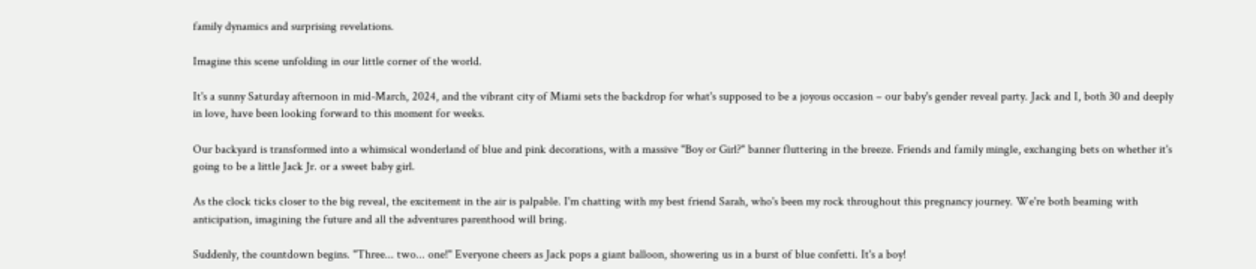family dynamics and surprising revelations.

Imagine this scene unfolding in our little corner of the world.

It's a sunny Saturday afternoon in mid-March, 2024, and the vibrant city of Miami sets the backdrop for what's supposed to be a joyous occasion – our baby's gender reveal party. Jack and I, both 30 and deeply in love, have been looking forward to this moment for weeks.

Our backyard is transformed into a whimsical wonderland of blue and pink decorations, with a massive "Boy or Girl?" banner fluttering in the breeze. Friends and family mingle, exchanging bets on whether it's going to be a little Jack Jr. or a sweet baby girl.

As the clock ticks closer to the big reveal, the excitement in the air is palpable. I'm chatting with my best friend Sarah, who's been my rock throughout this pregnancy journey. We're both beaming with anticipation, imagining the future and all the adventures parenthood will bring.

Suddenly, the countdown begins. "Three... two... one!" Everyone cheers as Jack pops a giant balloon, showering us in a burst of blue confetti. It's a boy!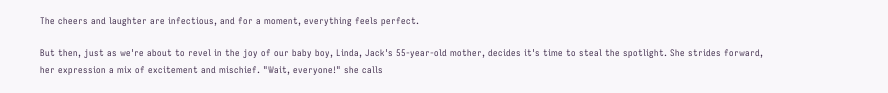The cheers and laughter are infectious, and for a moment, everything feels perfect.

But then, just as we're about to revel in the joy of our baby boy, Linda, Jack's 55-year-old mother, decides it's time to steal the spotlight. She strides forward, her expression a mix of excitement and mischief. "Wait, everyone!" she calls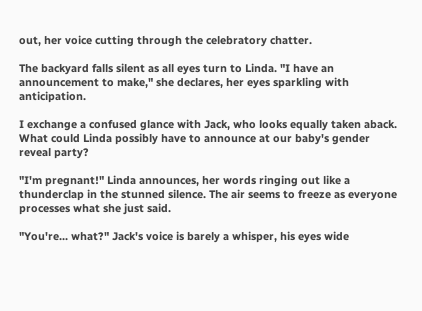out, her voice cutting through the celebratory chatter.

The backyard falls silent as all eyes turn to Linda. "I have an announcement to make," she declares, her eyes sparkling with anticipation.

I exchange a confused glance with Jack, who looks equally taken aback. What could Linda possibly have to announce at our baby's gender reveal party?

"I'm pregnant!" Linda announces, her words ringing out like a thunderclap in the stunned silence. The air seems to freeze as everyone processes what she just said.

"You're... what?" Jack's voice is barely a whisper, his eyes wide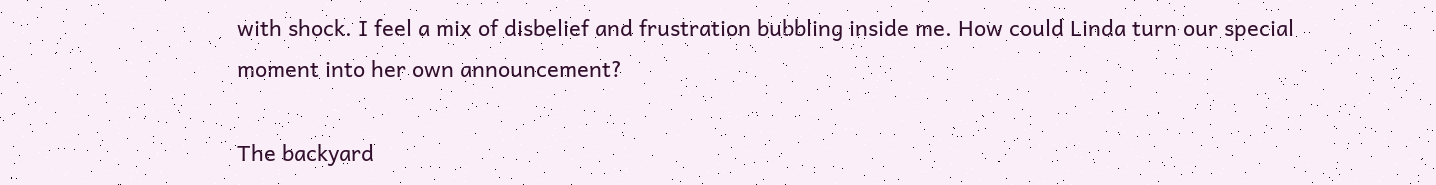with shock. I feel a mix of disbelief and frustration bubbling inside me. How could Linda turn our special moment into her own announcement?

The backyard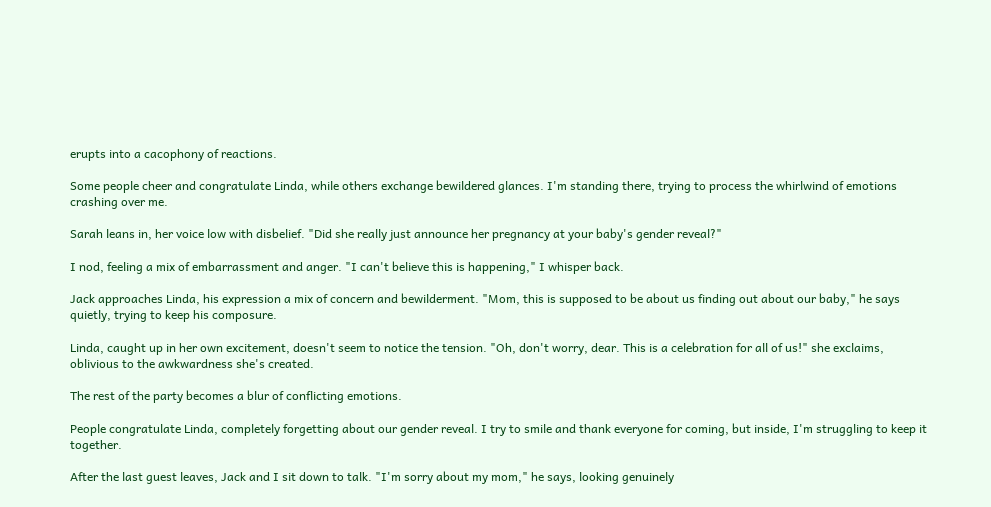erupts into a cacophony of reactions.

Some people cheer and congratulate Linda, while others exchange bewildered glances. I'm standing there, trying to process the whirlwind of emotions crashing over me.

Sarah leans in, her voice low with disbelief. "Did she really just announce her pregnancy at your baby's gender reveal?"

I nod, feeling a mix of embarrassment and anger. "I can't believe this is happening," I whisper back.

Jack approaches Linda, his expression a mix of concern and bewilderment. "Mom, this is supposed to be about us finding out about our baby," he says quietly, trying to keep his composure.

Linda, caught up in her own excitement, doesn't seem to notice the tension. "Oh, don't worry, dear. This is a celebration for all of us!" she exclaims, oblivious to the awkwardness she's created.

The rest of the party becomes a blur of conflicting emotions.

People congratulate Linda, completely forgetting about our gender reveal. I try to smile and thank everyone for coming, but inside, I'm struggling to keep it together.

After the last guest leaves, Jack and I sit down to talk. "I'm sorry about my mom," he says, looking genuinely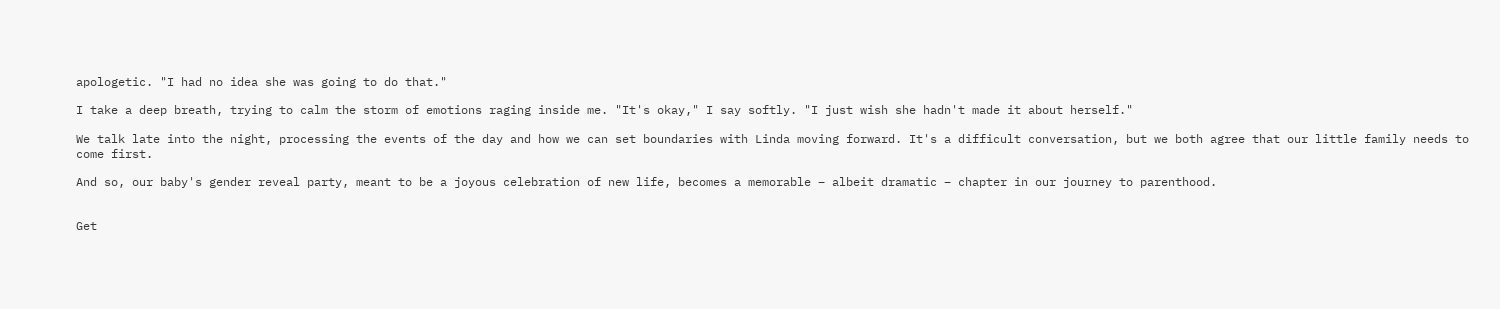apologetic. "I had no idea she was going to do that."

I take a deep breath, trying to calm the storm of emotions raging inside me. "It's okay," I say softly. "I just wish she hadn't made it about herself."

We talk late into the night, processing the events of the day and how we can set boundaries with Linda moving forward. It's a difficult conversation, but we both agree that our little family needs to come first.

And so, our baby's gender reveal party, meant to be a joyous celebration of new life, becomes a memorable – albeit dramatic – chapter in our journey to parenthood.


Get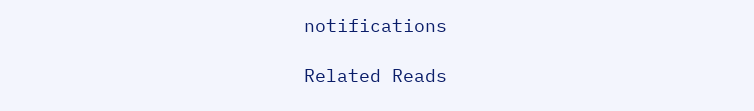notifications

Related Reads